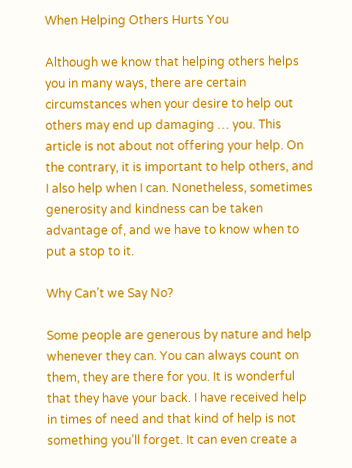When Helping Others Hurts You

Although we know that helping others helps you in many ways, there are certain circumstances when your desire to help out others may end up damaging … you. This article is not about not offering your help. On the contrary, it is important to help others, and I also help when I can. Nonetheless, sometimes generosity and kindness can be taken advantage of, and we have to know when to put a stop to it.

Why Can’t we Say No?

Some people are generous by nature and help whenever they can. You can always count on them, they are there for you. It is wonderful that they have your back. I have received help in times of need and that kind of help is not something you’ll forget. It can even create a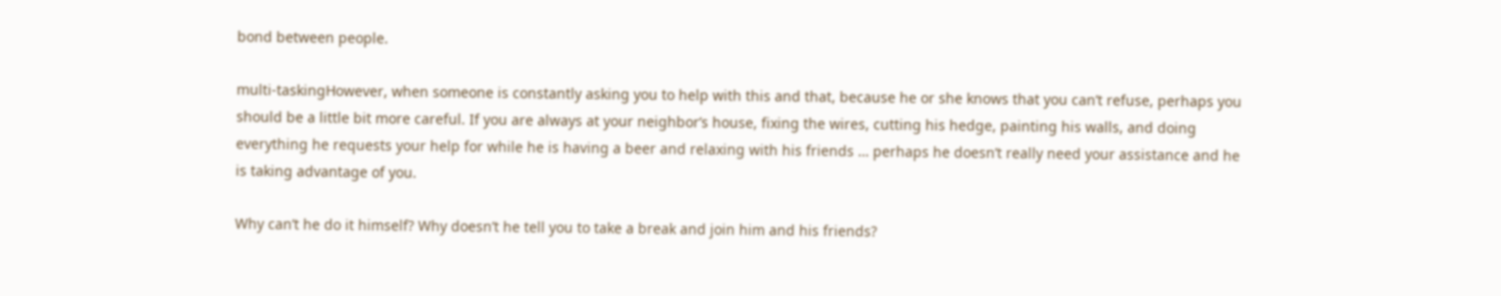bond between people.

multi-taskingHowever, when someone is constantly asking you to help with this and that, because he or she knows that you can’t refuse, perhaps you should be a little bit more careful. If you are always at your neighbor’s house, fixing the wires, cutting his hedge, painting his walls, and doing everything he requests your help for while he is having a beer and relaxing with his friends … perhaps he doesn’t really need your assistance and he is taking advantage of you.

Why can’t he do it himself? Why doesn’t he tell you to take a break and join him and his friends?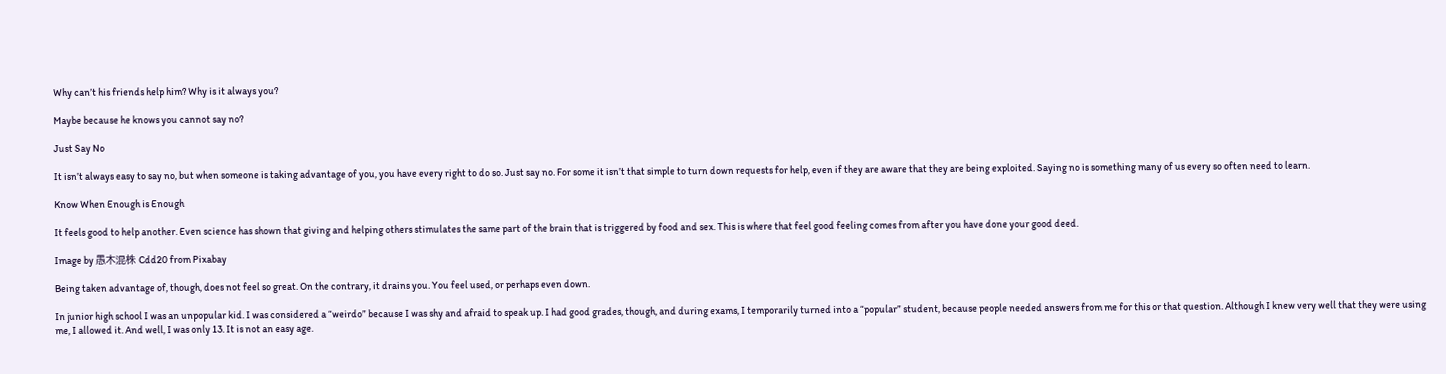Why can’t his friends help him? Why is it always you?

Maybe because he knows you cannot say no?

Just Say No

It isn’t always easy to say no, but when someone is taking advantage of you, you have every right to do so. Just say no. For some it isn’t that simple to turn down requests for help, even if they are aware that they are being exploited. Saying no is something many of us every so often need to learn.

Know When Enough is Enough

It feels good to help another. Even science has shown that giving and helping others stimulates the same part of the brain that is triggered by food and sex. This is where that feel good feeling comes from after you have done your good deed.

Image by 愚木混株 Cdd20 from Pixabay

Being taken advantage of, though, does not feel so great. On the contrary, it drains you. You feel used, or perhaps even down.

In junior high school I was an unpopular kid. I was considered a “weirdo” because I was shy and afraid to speak up. I had good grades, though, and during exams, I temporarily turned into a “popular” student, because people needed answers from me for this or that question. Although I knew very well that they were using me, I allowed it. And well, I was only 13. It is not an easy age.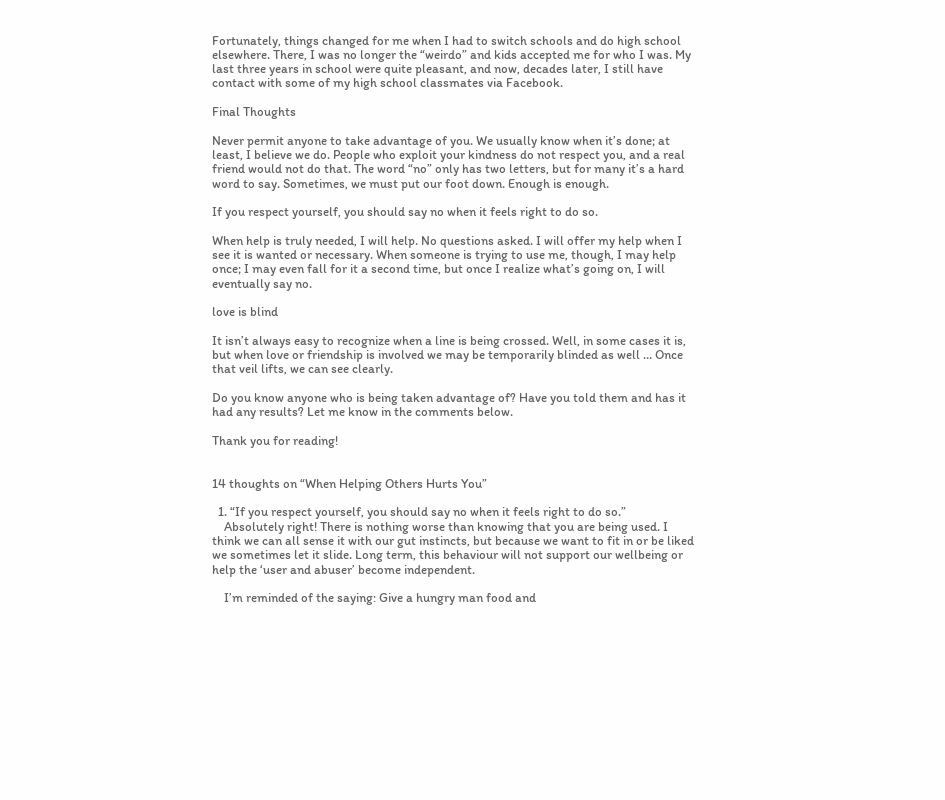Fortunately, things changed for me when I had to switch schools and do high school elsewhere. There, I was no longer the “weirdo” and kids accepted me for who I was. My last three years in school were quite pleasant, and now, decades later, I still have contact with some of my high school classmates via Facebook.

Final Thoughts

Never permit anyone to take advantage of you. We usually know when it’s done; at least, I believe we do. People who exploit your kindness do not respect you, and a real friend would not do that. The word “no” only has two letters, but for many it’s a hard word to say. Sometimes, we must put our foot down. Enough is enough.

If you respect yourself, you should say no when it feels right to do so.

When help is truly needed, I will help. No questions asked. I will offer my help when I see it is wanted or necessary. When someone is trying to use me, though, I may help once; I may even fall for it a second time, but once I realize what’s going on, I will eventually say no.

love is blind

It isn’t always easy to recognize when a line is being crossed. Well, in some cases it is, but when love or friendship is involved we may be temporarily blinded as well … Once that veil lifts, we can see clearly.

Do you know anyone who is being taken advantage of? Have you told them and has it had any results? Let me know in the comments below.

Thank you for reading!


14 thoughts on “When Helping Others Hurts You”

  1. “If you respect yourself, you should say no when it feels right to do so.”
    Absolutely right! There is nothing worse than knowing that you are being used. I think we can all sense it with our gut instincts, but because we want to fit in or be liked we sometimes let it slide. Long term, this behaviour will not support our wellbeing or help the ‘user and abuser’ become independent.

    I’m reminded of the saying: Give a hungry man food and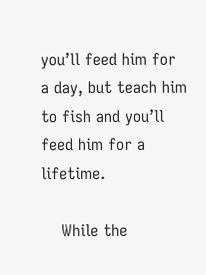you’ll feed him for a day, but teach him to fish and you’ll feed him for a lifetime.

    While the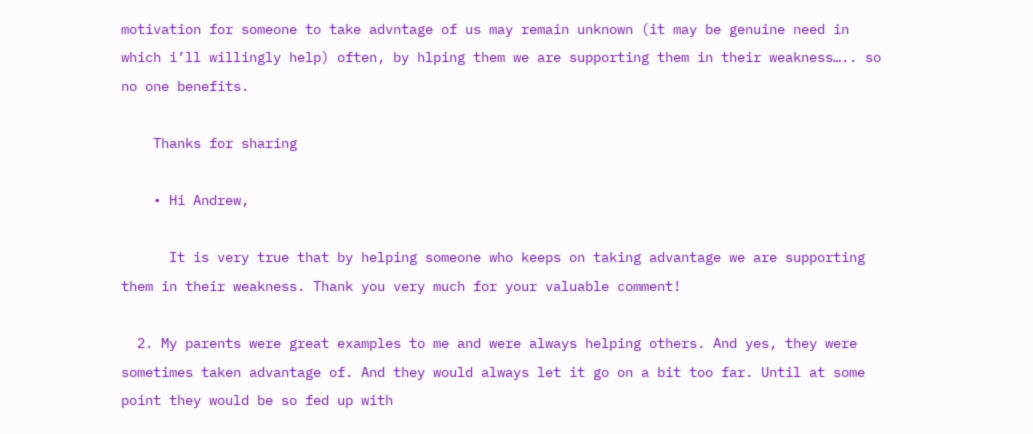motivation for someone to take advntage of us may remain unknown (it may be genuine need in which i’ll willingly help) often, by hlping them we are supporting them in their weakness….. so no one benefits.

    Thanks for sharing

    • Hi Andrew,

      It is very true that by helping someone who keeps on taking advantage we are supporting them in their weakness. Thank you very much for your valuable comment!

  2. My parents were great examples to me and were always helping others. And yes, they were sometimes taken advantage of. And they would always let it go on a bit too far. Until at some point they would be so fed up with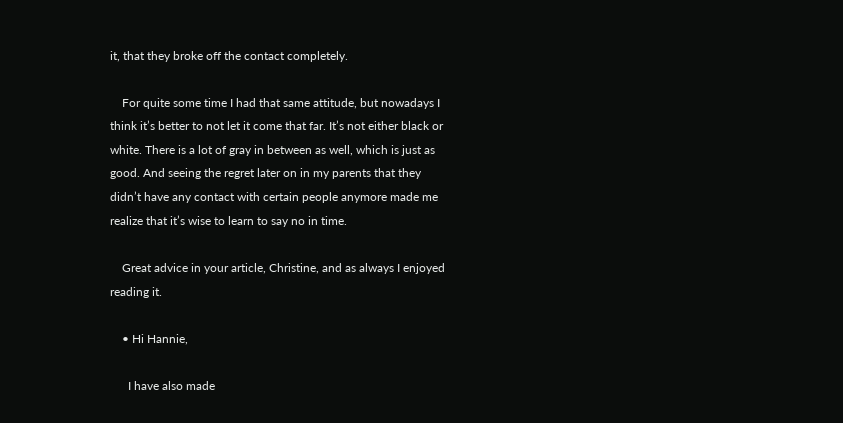it, that they broke off the contact completely.

    For quite some time I had that same attitude, but nowadays I think it’s better to not let it come that far. It’s not either black or white. There is a lot of gray in between as well, which is just as good. And seeing the regret later on in my parents that they didn’t have any contact with certain people anymore made me realize that it’s wise to learn to say no in time.

    Great advice in your article, Christine, and as always I enjoyed reading it.

    • Hi Hannie,

      I have also made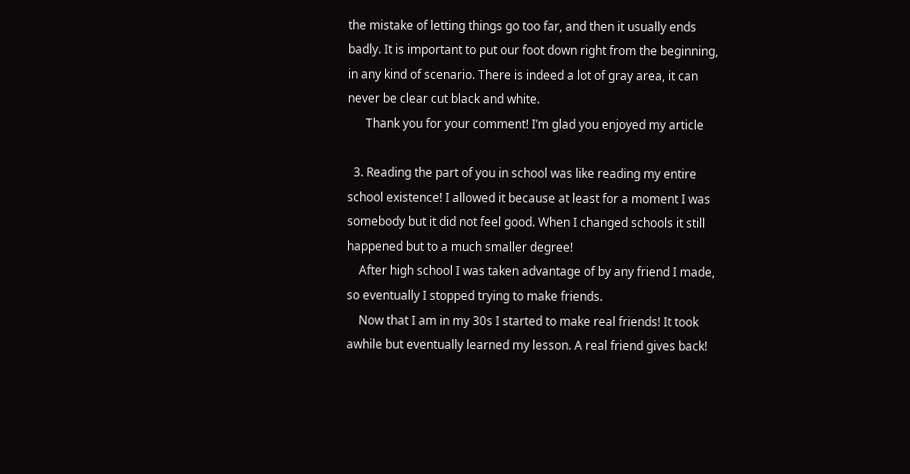the mistake of letting things go too far, and then it usually ends badly. It is important to put our foot down right from the beginning, in any kind of scenario. There is indeed a lot of gray area, it can never be clear cut black and white.
      Thank you for your comment! I’m glad you enjoyed my article

  3. Reading the part of you in school was like reading my entire school existence! I allowed it because at least for a moment I was somebody but it did not feel good. When I changed schools it still happened but to a much smaller degree!
    After high school I was taken advantage of by any friend I made, so eventually I stopped trying to make friends.
    Now that I am in my 30s I started to make real friends! It took awhile but eventually learned my lesson. A real friend gives back!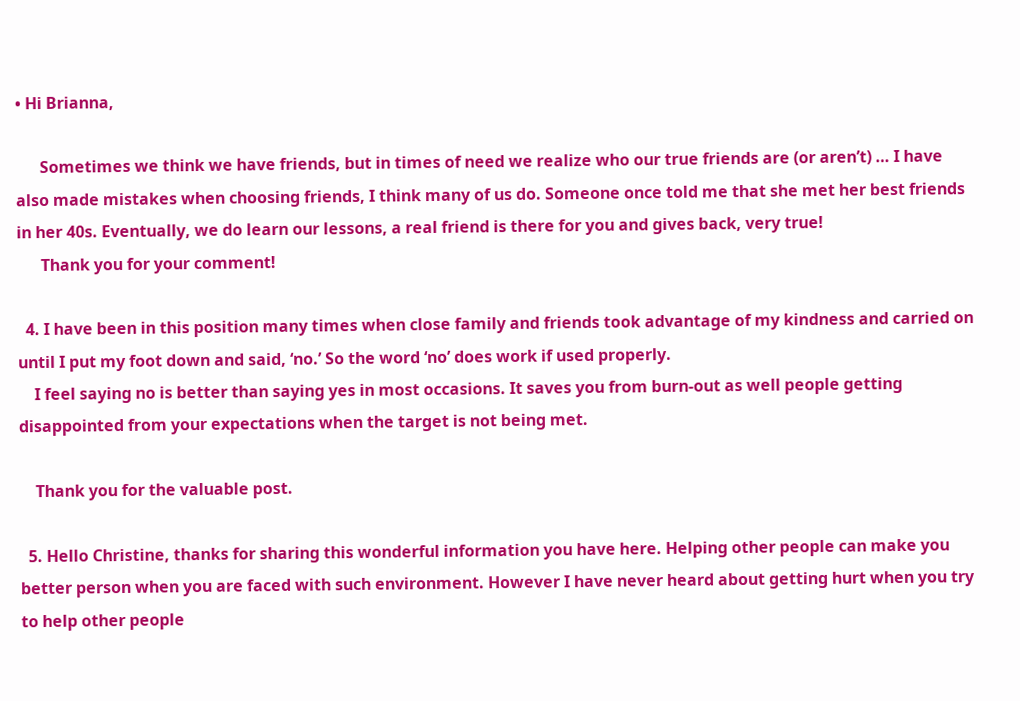• Hi Brianna,

      Sometimes we think we have friends, but in times of need we realize who our true friends are (or aren’t) … I have also made mistakes when choosing friends, I think many of us do. Someone once told me that she met her best friends in her 40s. Eventually, we do learn our lessons, a real friend is there for you and gives back, very true!
      Thank you for your comment!

  4. I have been in this position many times when close family and friends took advantage of my kindness and carried on until I put my foot down and said, ‘no.’ So the word ‘no’ does work if used properly.
    I feel saying no is better than saying yes in most occasions. It saves you from burn-out as well people getting disappointed from your expectations when the target is not being met.

    Thank you for the valuable post.

  5. Hello Christine, thanks for sharing this wonderful information you have here. Helping other people can make you better person when you are faced with such environment. However I have never heard about getting hurt when you try to help other people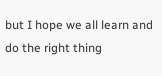but I hope we all learn and do the right thing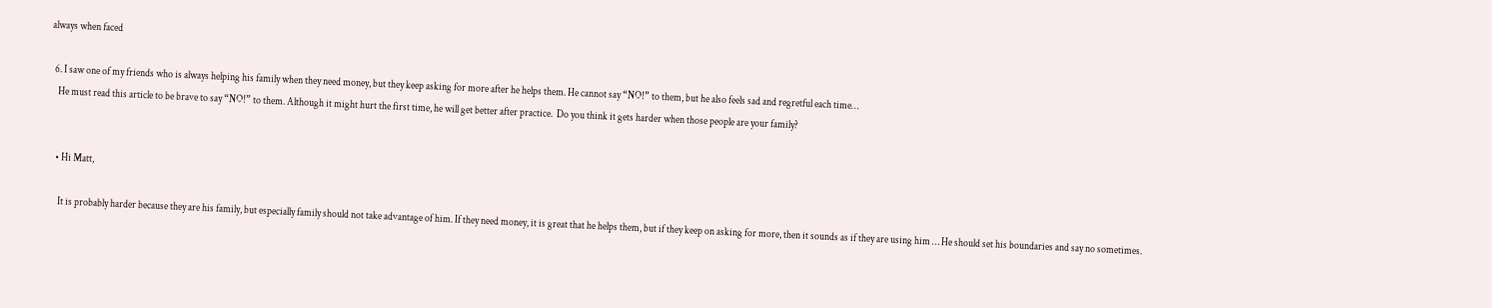always when faced

  6. I saw one of my friends who is always helping his family when they need money, but they keep asking for more after he helps them. He cannot say “NO!” to them, but he also feels sad and regretful each time…
    He must read this article to be brave to say “NO!” to them. Although it might hurt the first time, he will get better after practice.  Do you think it gets harder when those people are your family?


    • Hi Matt,

      It is probably harder because they are his family, but especially family should not take advantage of him. If they need money, it is great that he helps them, but if they keep on asking for more, then it sounds as if they are using him … He should set his boundaries and say no sometimes.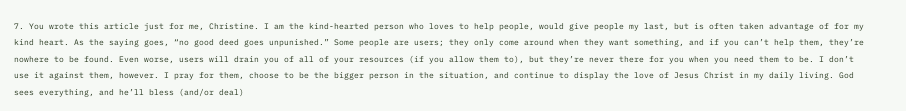7. You wrote this article just for me, Christine. I am the kind-hearted person who loves to help people, would give people my last, but is often taken advantage of for my kind heart. As the saying goes, “no good deed goes unpunished.” Some people are users; they only come around when they want something, and if you can’t help them, they’re nowhere to be found. Even worse, users will drain you of all of your resources (if you allow them to), but they’re never there for you when you need them to be. I don’t use it against them, however. I pray for them, choose to be the bigger person in the situation, and continue to display the love of Jesus Christ in my daily living. God sees everything, and he’ll bless (and/or deal)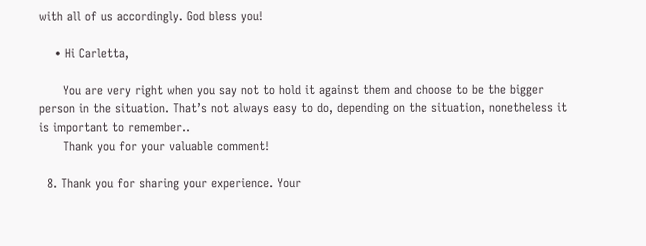with all of us accordingly. God bless you!

    • Hi Carletta,

      You are very right when you say not to hold it against them and choose to be the bigger person in the situation. That’s not always easy to do, depending on the situation, nonetheless it is important to remember..
      Thank you for your valuable comment!

  8. Thank you for sharing your experience. Your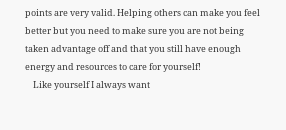points are very valid. Helping others can make you feel better but you need to make sure you are not being taken advantage off and that you still have enough energy and resources to care for yourself!
    Like yourself I always want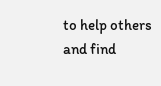to help others and find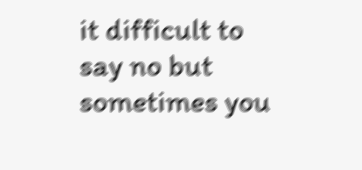it difficult to say no but sometimes you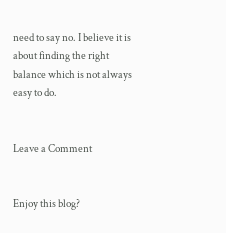need to say no. I believe it is about finding the right balance which is not always easy to do.


Leave a Comment


Enjoy this blog?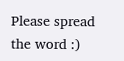Please spread the word :)